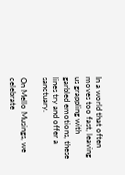In a world that often moves too fast, leaving us grappling with garbled emotions, these lines try and offer a sanctuary.

On Mello Musings, we celebrate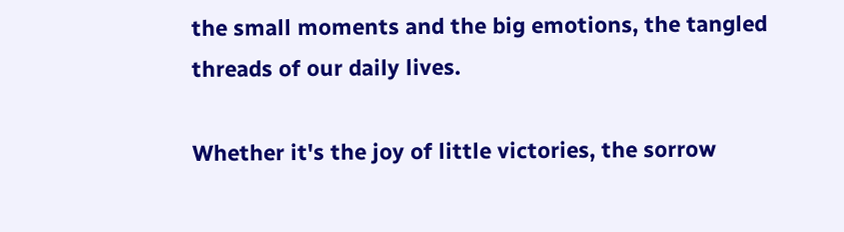the small moments and the big emotions, the tangled threads of our daily lives.

Whether it's the joy of little victories, the sorrow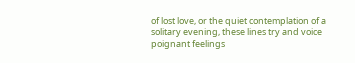of lost love, or the quiet contemplation of a solitary evening, these lines try and voice poignant feelings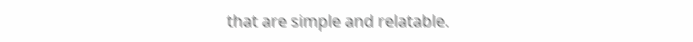that are simple and relatable.